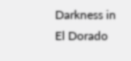Darkness in El Dorado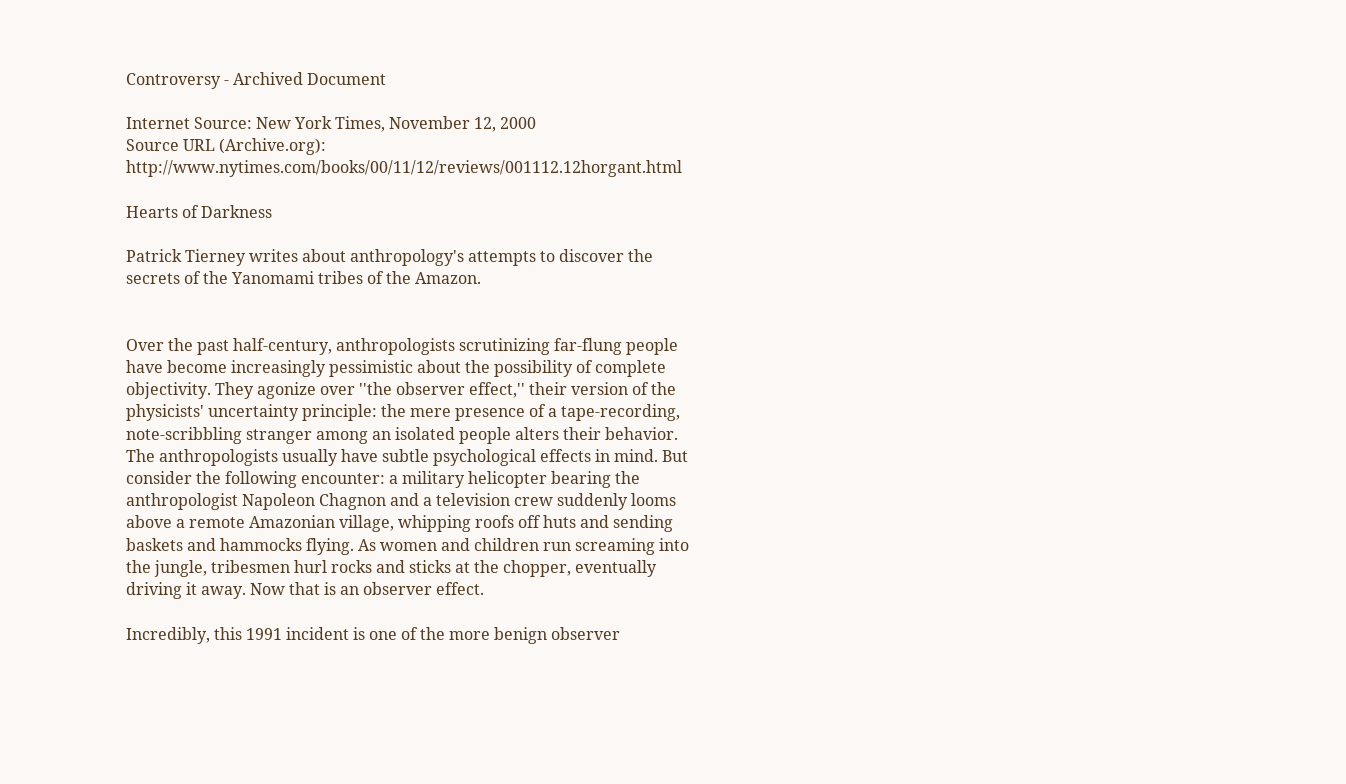Controversy - Archived Document

Internet Source: New York Times, November 12, 2000
Source URL (Archive.org): http://www.nytimes.com/books/00/11/12/reviews/001112.12horgant.html

Hearts of Darkness

Patrick Tierney writes about anthropology's attempts to discover the secrets of the Yanomami tribes of the Amazon.


Over the past half-century, anthropologists scrutinizing far-flung people have become increasingly pessimistic about the possibility of complete objectivity. They agonize over ''the observer effect,'' their version of the physicists' uncertainty principle: the mere presence of a tape-recording, note-scribbling stranger among an isolated people alters their behavior. The anthropologists usually have subtle psychological effects in mind. But consider the following encounter: a military helicopter bearing the anthropologist Napoleon Chagnon and a television crew suddenly looms above a remote Amazonian village, whipping roofs off huts and sending baskets and hammocks flying. As women and children run screaming into the jungle, tribesmen hurl rocks and sticks at the chopper, eventually driving it away. Now that is an observer effect.

Incredibly, this 1991 incident is one of the more benign observer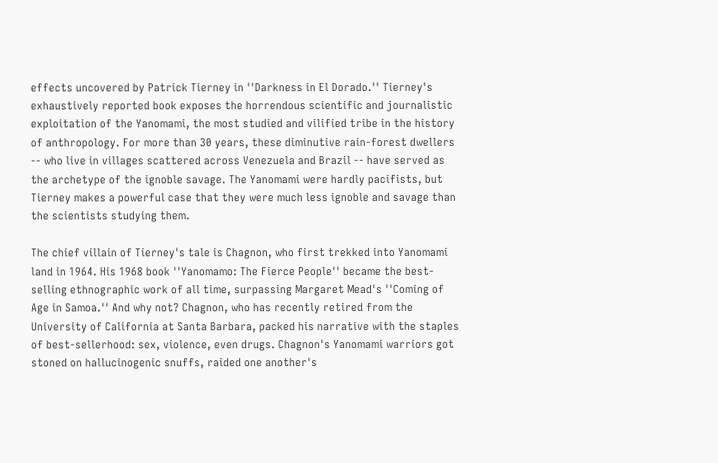effects uncovered by Patrick Tierney in ''Darkness in El Dorado.'' Tierney's exhaustively reported book exposes the horrendous scientific and journalistic exploitation of the Yanomami, the most studied and vilified tribe in the history of anthropology. For more than 30 years, these diminutive rain-forest dwellers -- who live in villages scattered across Venezuela and Brazil -- have served as the archetype of the ignoble savage. The Yanomami were hardly pacifists, but Tierney makes a powerful case that they were much less ignoble and savage than the scientists studying them.

The chief villain of Tierney's tale is Chagnon, who first trekked into Yanomami land in 1964. His 1968 book ''Yanomamo: The Fierce People'' became the best-selling ethnographic work of all time, surpassing Margaret Mead's ''Coming of Age in Samoa.'' And why not? Chagnon, who has recently retired from the University of California at Santa Barbara, packed his narrative with the staples of best-sellerhood: sex, violence, even drugs. Chagnon's Yanomami warriors got stoned on hallucinogenic snuffs, raided one another's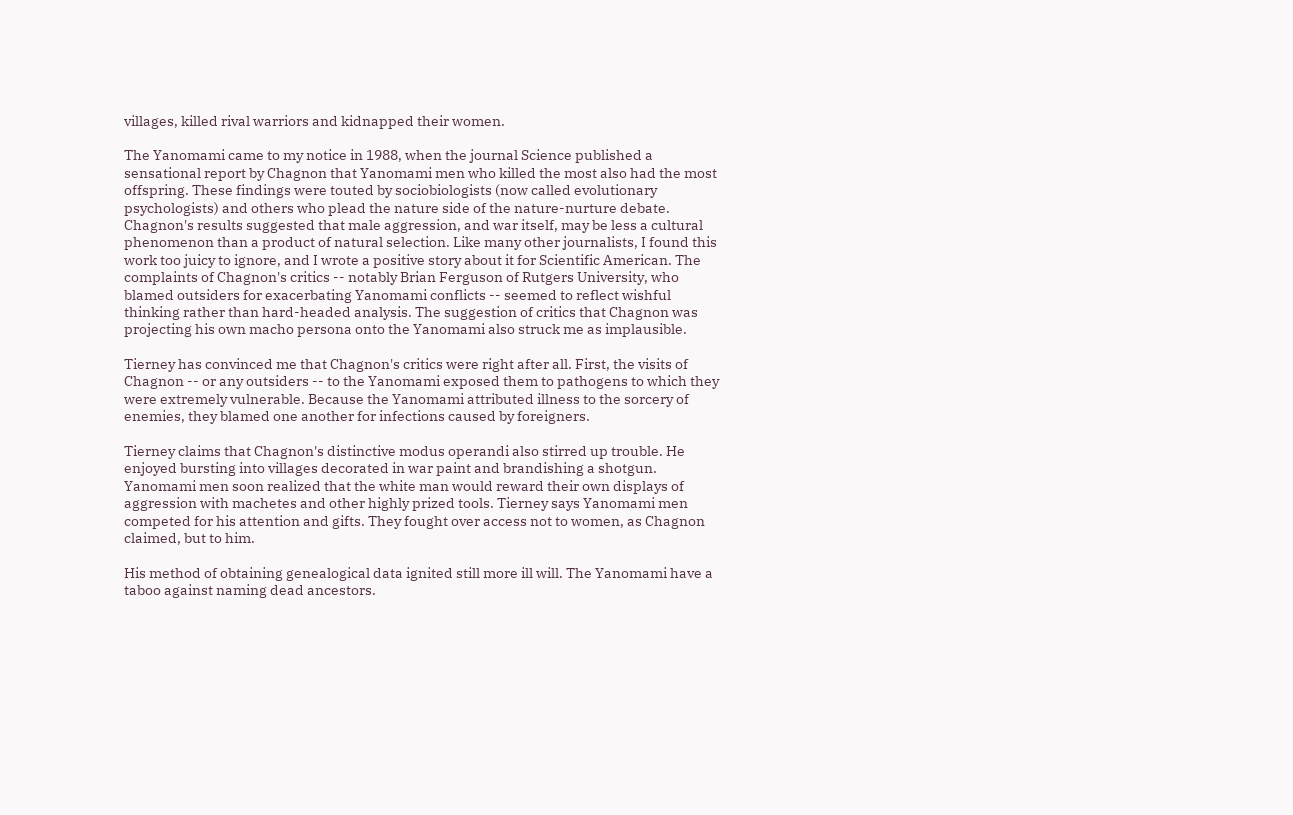villages, killed rival warriors and kidnapped their women.

The Yanomami came to my notice in 1988, when the journal Science published a sensational report by Chagnon that Yanomami men who killed the most also had the most offspring. These findings were touted by sociobiologists (now called evolutionary psychologists) and others who plead the nature side of the nature-nurture debate. Chagnon's results suggested that male aggression, and war itself, may be less a cultural phenomenon than a product of natural selection. Like many other journalists, I found this work too juicy to ignore, and I wrote a positive story about it for Scientific American. The complaints of Chagnon's critics -- notably Brian Ferguson of Rutgers University, who blamed outsiders for exacerbating Yanomami conflicts -- seemed to reflect wishful thinking rather than hard-headed analysis. The suggestion of critics that Chagnon was projecting his own macho persona onto the Yanomami also struck me as implausible.

Tierney has convinced me that Chagnon's critics were right after all. First, the visits of Chagnon -- or any outsiders -- to the Yanomami exposed them to pathogens to which they were extremely vulnerable. Because the Yanomami attributed illness to the sorcery of enemies, they blamed one another for infections caused by foreigners.

Tierney claims that Chagnon's distinctive modus operandi also stirred up trouble. He enjoyed bursting into villages decorated in war paint and brandishing a shotgun. Yanomami men soon realized that the white man would reward their own displays of aggression with machetes and other highly prized tools. Tierney says Yanomami men competed for his attention and gifts. They fought over access not to women, as Chagnon claimed, but to him.

His method of obtaining genealogical data ignited still more ill will. The Yanomami have a taboo against naming dead ancestors.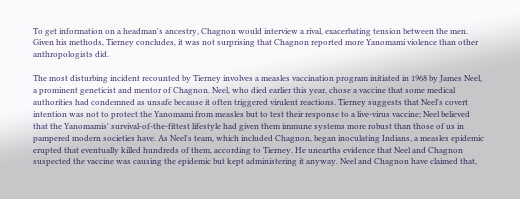To get information on a headman's ancestry, Chagnon would interview a rival, exacerbating tension between the men. Given his methods, Tierney concludes, it was not surprising that Chagnon reported more Yanomami violence than other anthropologists did.

The most disturbing incident recounted by Tierney involves a measles vaccination program initiated in 1968 by James Neel, a prominent geneticist and mentor of Chagnon. Neel, who died earlier this year, chose a vaccine that some medical authorities had condemned as unsafe because it often triggered virulent reactions. Tierney suggests that Neel's covert intention was not to protect the Yanomami from measles but to test their response to a live-virus vaccine; Neel believed that the Yanomamis' survival-of-the-fittest lifestyle had given them immune systems more robust than those of us in pampered modern societies have. As Neel's team, which included Chagnon, began inoculating Indians, a measles epidemic erupted that eventually killed hundreds of them, according to Tierney. He unearths evidence that Neel and Chagnon suspected the vaccine was causing the epidemic but kept administering it anyway. Neel and Chagnon have claimed that,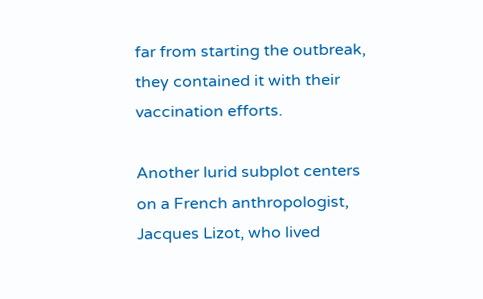far from starting the outbreak, they contained it with their vaccination efforts.

Another lurid subplot centers on a French anthropologist, Jacques Lizot, who lived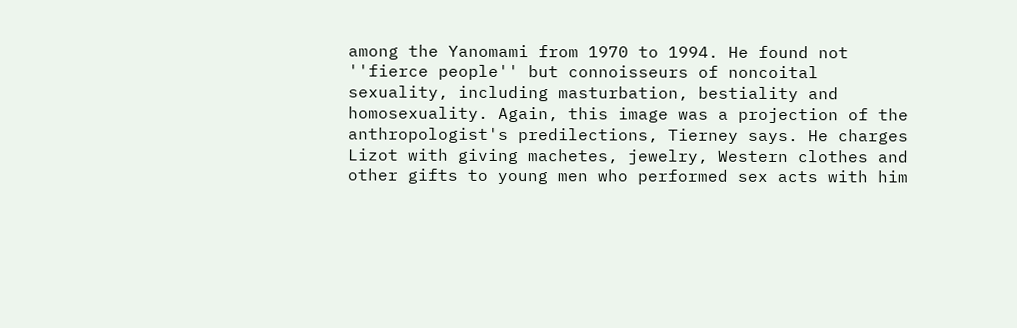among the Yanomami from 1970 to 1994. He found not ''fierce people'' but connoisseurs of noncoital sexuality, including masturbation, bestiality and homosexuality. Again, this image was a projection of the anthropologist's predilections, Tierney says. He charges Lizot with giving machetes, jewelry, Western clothes and other gifts to young men who performed sex acts with him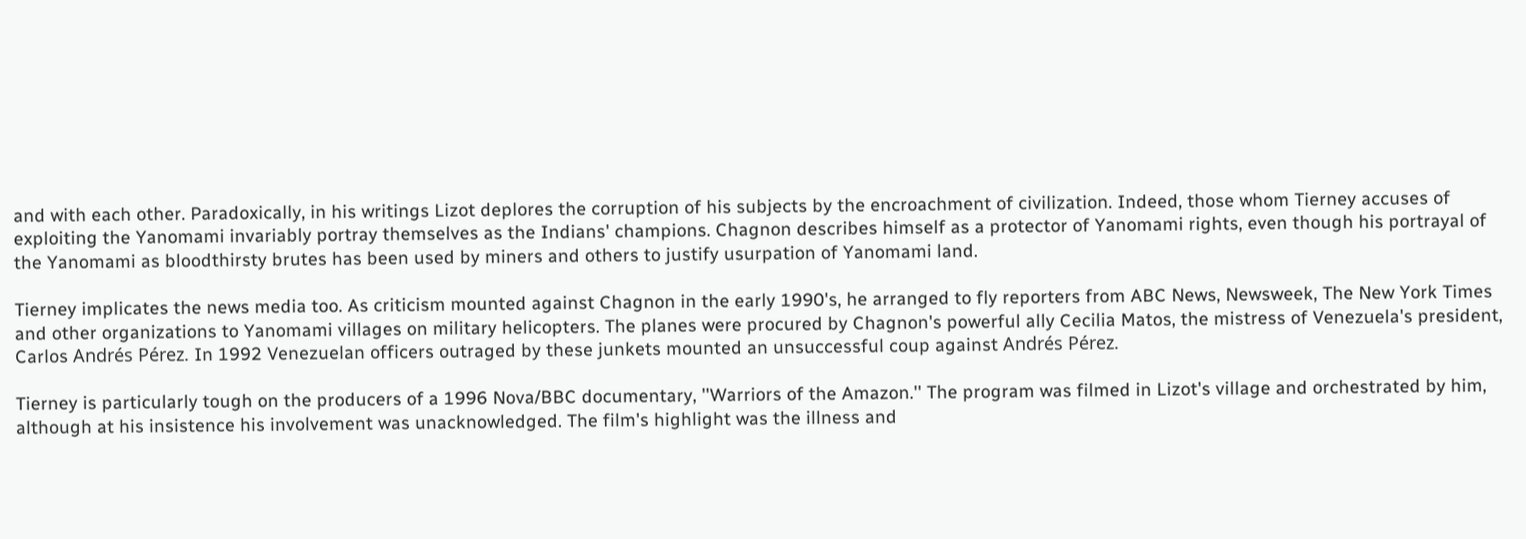and with each other. Paradoxically, in his writings Lizot deplores the corruption of his subjects by the encroachment of civilization. Indeed, those whom Tierney accuses of exploiting the Yanomami invariably portray themselves as the Indians' champions. Chagnon describes himself as a protector of Yanomami rights, even though his portrayal of the Yanomami as bloodthirsty brutes has been used by miners and others to justify usurpation of Yanomami land.

Tierney implicates the news media too. As criticism mounted against Chagnon in the early 1990's, he arranged to fly reporters from ABC News, Newsweek, The New York Times and other organizations to Yanomami villages on military helicopters. The planes were procured by Chagnon's powerful ally Cecilia Matos, the mistress of Venezuela's president, Carlos Andrés Pérez. In 1992 Venezuelan officers outraged by these junkets mounted an unsuccessful coup against Andrés Pérez.

Tierney is particularly tough on the producers of a 1996 Nova/BBC documentary, ''Warriors of the Amazon.'' The program was filmed in Lizot's village and orchestrated by him, although at his insistence his involvement was unacknowledged. The film's highlight was the illness and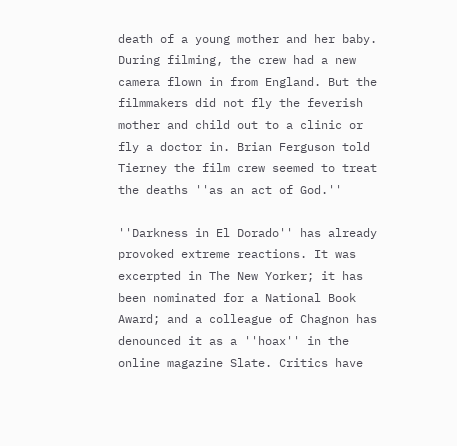death of a young mother and her baby. During filming, the crew had a new camera flown in from England. But the filmmakers did not fly the feverish mother and child out to a clinic or fly a doctor in. Brian Ferguson told Tierney the film crew seemed to treat the deaths ''as an act of God.''

''Darkness in El Dorado'' has already provoked extreme reactions. It was excerpted in The New Yorker; it has been nominated for a National Book Award; and a colleague of Chagnon has denounced it as a ''hoax'' in the online magazine Slate. Critics have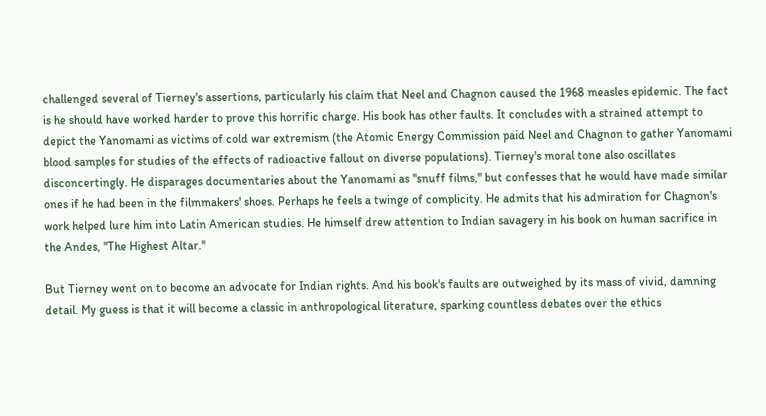challenged several of Tierney's assertions, particularly his claim that Neel and Chagnon caused the 1968 measles epidemic. The fact is he should have worked harder to prove this horrific charge. His book has other faults. It concludes with a strained attempt to depict the Yanomami as victims of cold war extremism (the Atomic Energy Commission paid Neel and Chagnon to gather Yanomami blood samples for studies of the effects of radioactive fallout on diverse populations). Tierney's moral tone also oscillates disconcertingly. He disparages documentaries about the Yanomami as ''snuff films,'' but confesses that he would have made similar ones if he had been in the filmmakers' shoes. Perhaps he feels a twinge of complicity. He admits that his admiration for Chagnon's work helped lure him into Latin American studies. He himself drew attention to Indian savagery in his book on human sacrifice in the Andes, ''The Highest Altar.''

But Tierney went on to become an advocate for Indian rights. And his book's faults are outweighed by its mass of vivid, damning detail. My guess is that it will become a classic in anthropological literature, sparking countless debates over the ethics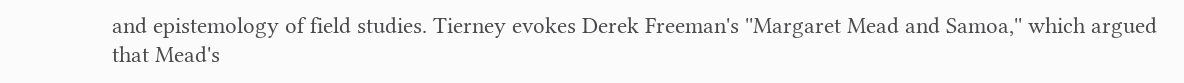and epistemology of field studies. Tierney evokes Derek Freeman's ''Margaret Mead and Samoa,'' which argued that Mead's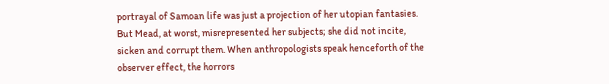portrayal of Samoan life was just a projection of her utopian fantasies. But Mead, at worst, misrepresented her subjects; she did not incite, sicken and corrupt them. When anthropologists speak henceforth of the observer effect, the horrors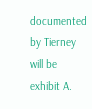documented by Tierney will be exhibit A.